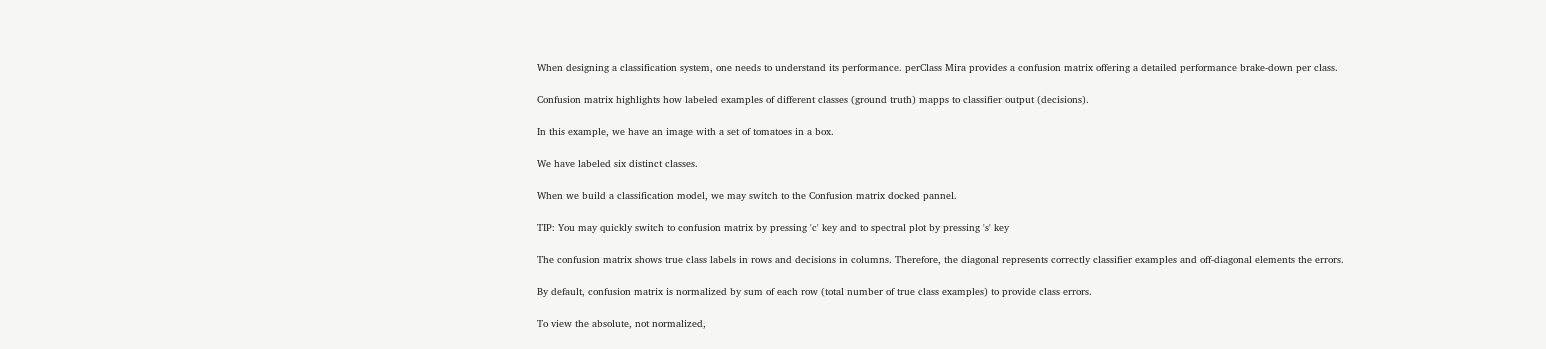When designing a classification system, one needs to understand its performance. perClass Mira provides a confusion matrix offering a detailed performance brake-down per class.

Confusion matrix highlights how labeled examples of different classes (ground truth) mapps to classifier output (decisions).

In this example, we have an image with a set of tomatoes in a box.

We have labeled six distinct classes.

When we build a classification model, we may switch to the Confusion matrix docked pannel.

TIP: You may quickly switch to confusion matrix by pressing 'c' key and to spectral plot by pressing 's' key

The confusion matrix shows true class labels in rows and decisions in columns. Therefore, the diagonal represents correctly classifier examples and off-diagonal elements the errors.

By default, confusion matrix is normalized by sum of each row (total number of true class examples) to provide class errors.

To view the absolute, not normalized,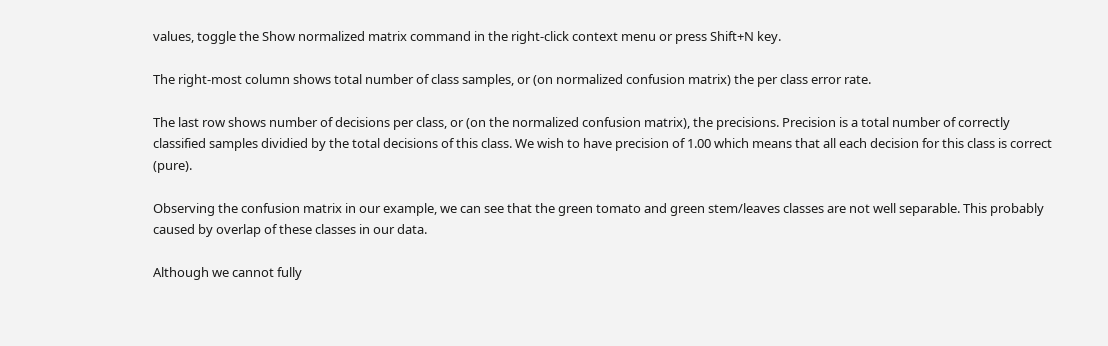values, toggle the Show normalized matrix command in the right-click context menu or press Shift+N key.

The right-most column shows total number of class samples, or (on normalized confusion matrix) the per class error rate.

The last row shows number of decisions per class, or (on the normalized confusion matrix), the precisions. Precision is a total number of correctly classified samples dividied by the total decisions of this class. We wish to have precision of 1.00 which means that all each decision for this class is correct (pure).

Observing the confusion matrix in our example, we can see that the green tomato and green stem/leaves classes are not well separable. This probably caused by overlap of these classes in our data.

Although we cannot fully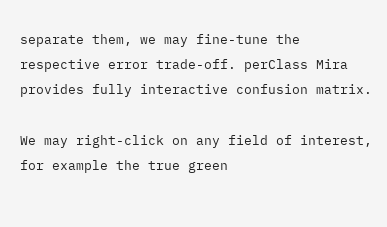separate them, we may fine-tune the respective error trade-off. perClass Mira provides fully interactive confusion matrix.

We may right-click on any field of interest, for example the true green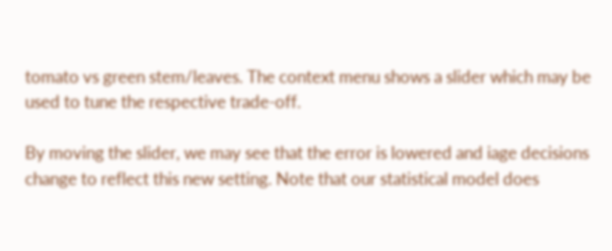tomato vs green stem/leaves. The context menu shows a slider which may be used to tune the respective trade-off.

By moving the slider, we may see that the error is lowered and iage decisions change to reflect this new setting. Note that our statistical model does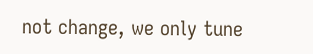not change, we only tune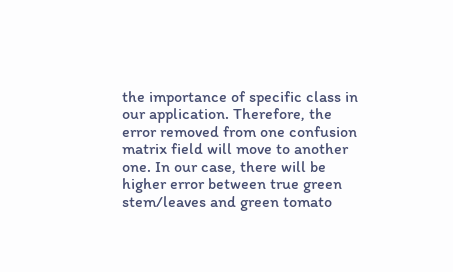the importance of specific class in our application. Therefore, the error removed from one confusion matrix field will move to another one. In our case, there will be higher error between true green stem/leaves and green tomato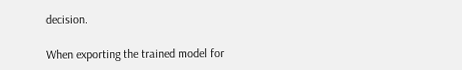decision.

When exporting the trained model for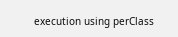execution using perClass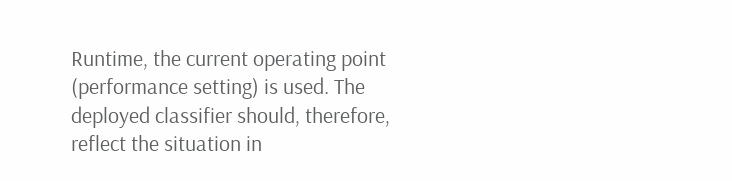Runtime, the current operating point (performance setting) is used. The deployed classifier should, therefore, reflect the situation in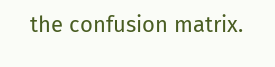the confusion matrix.